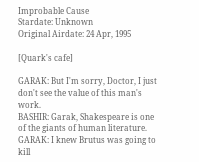Improbable Cause
Stardate: Unknown
Original Airdate: 24 Apr, 1995

[Quark's cafe]

GARAK: But I'm sorry, Doctor, I just don't see the value of this man's work.
BASHIR: Garak, Shakespeare is one of the giants of human literature.
GARAK: I knew Brutus was going to kill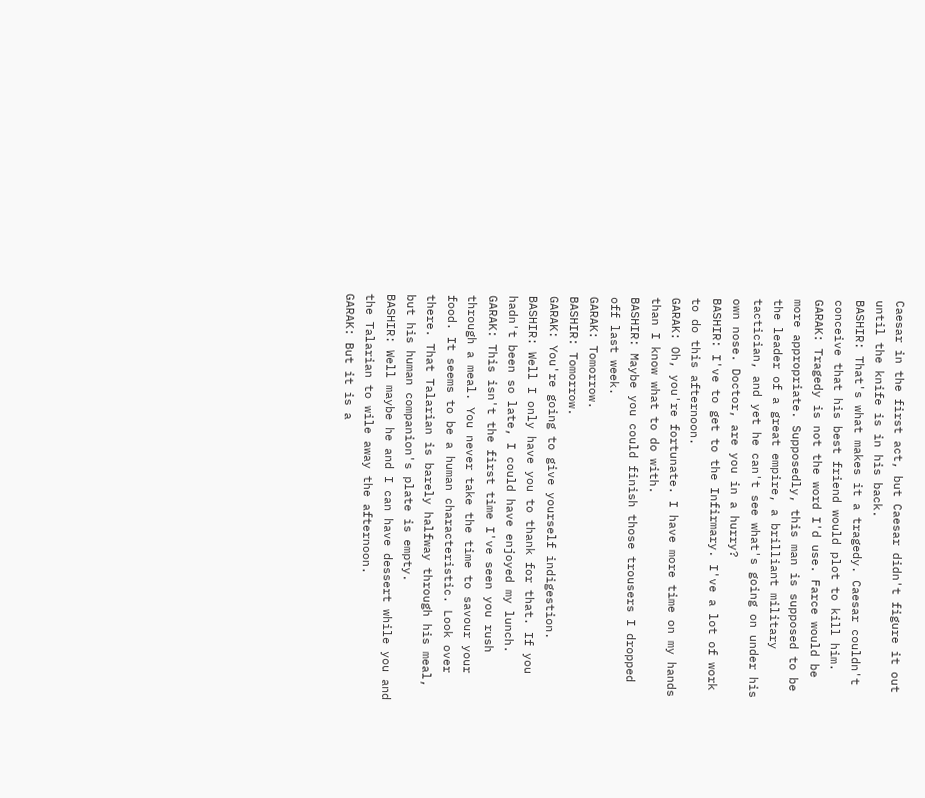Caesar in the first act, but Caesar didn't figure it out until the knife is in his back.
BASHIR: That's what makes it a tragedy. Caesar couldn't conceive that his best friend would plot to kill him.
GARAK: Tragedy is not the word I'd use. Farce would be more appropriate. Supposedly, this man is supposed to be the leader of a great empire, a brilliant military tactician, and yet he can't see what's going on under his own nose. Doctor, are you in a hurry?
BASHIR: I've to get to the Infirmary. I've a lot of work to do this afternoon.
GARAK: Oh, you're fortunate. I have more time on my hands than I know what to do with.
BASHIR: Maybe you could finish those trousers I dropped off last week.
GARAK: Tomorrow.
BASHIR: Tomorrow.
GARAK: You're going to give yourself indigestion.
BASHIR: Well I only have you to thank for that. If you hadn't been so late, I could have enjoyed my lunch.
GARAK: This isn't the first time I've seen you rush through a meal. You never take the time to savour your food. It seems to be a human characteristic. Look over there. That Talarian is barely halfway through his meal, but his human companion's plate is empty.
BASHIR: Well maybe he and I can have dessert while you and the Talarian to wile away the afternoon.
GARAK: But it is a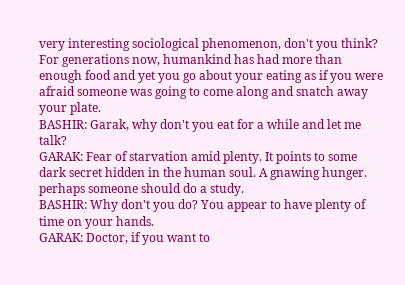very interesting sociological phenomenon, don't you think? For generations now, humankind has had more than enough food and yet you go about your eating as if you were afraid someone was going to come along and snatch away your plate.
BASHIR: Garak, why don't you eat for a while and let me talk?
GARAK: Fear of starvation amid plenty. It points to some dark secret hidden in the human soul. A gnawing hunger. perhaps someone should do a study.
BASHIR: Why don't you do? You appear to have plenty of time on your hands.
GARAK: Doctor, if you want to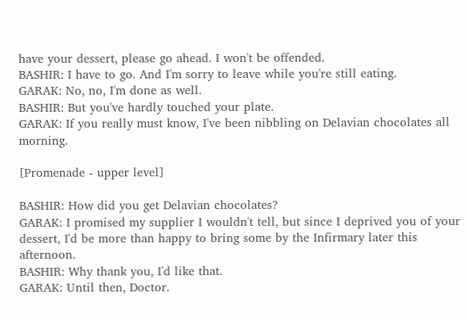have your dessert, please go ahead. I won't be offended.
BASHIR: I have to go. And I'm sorry to leave while you're still eating.
GARAK: No, no, I'm done as well.
BASHIR: But you've hardly touched your plate.
GARAK: If you really must know, I've been nibbling on Delavian chocolates all morning.

[Promenade - upper level]

BASHIR: How did you get Delavian chocolates?
GARAK: I promised my supplier I wouldn't tell, but since I deprived you of your dessert, I'd be more than happy to bring some by the Infirmary later this afternoon.
BASHIR: Why thank you, I'd like that.
GARAK: Until then, Doctor.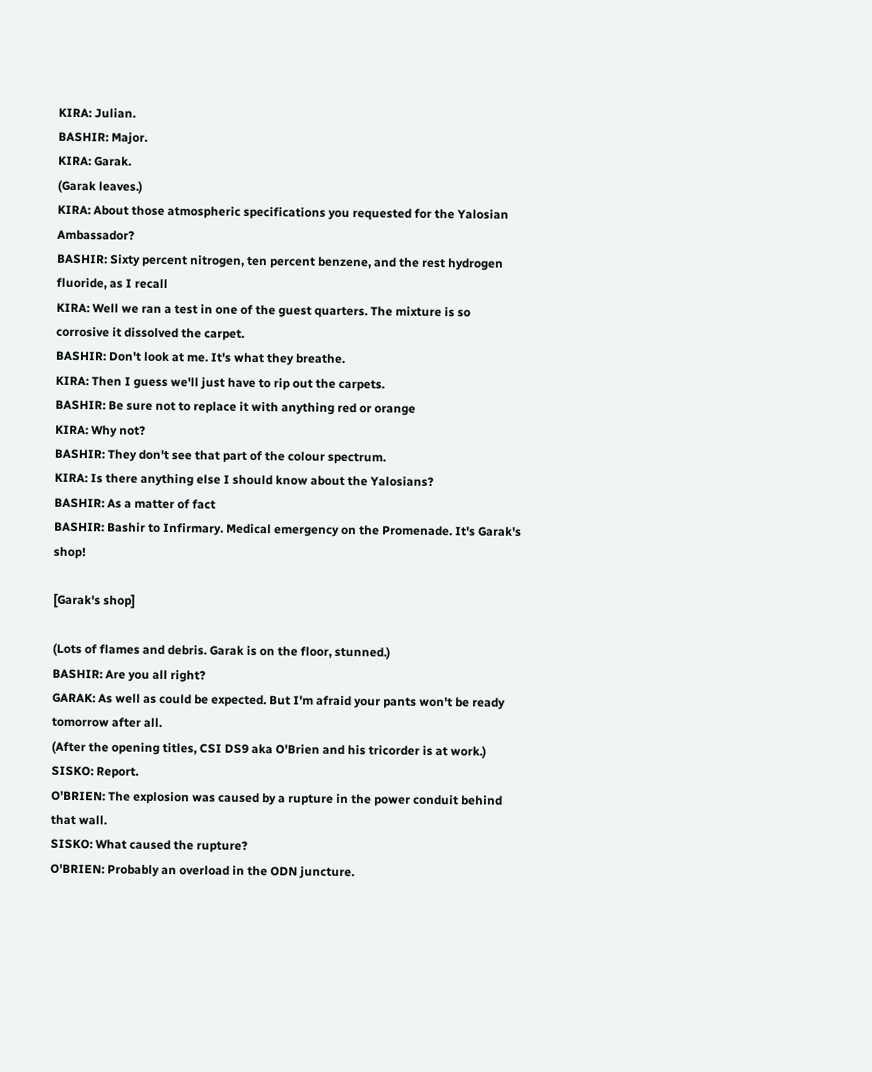KIRA: Julian.
BASHIR: Major.
KIRA: Garak.
(Garak leaves.)
KIRA: About those atmospheric specifications you requested for the Yalosian Ambassador?
BASHIR: Sixty percent nitrogen, ten percent benzene, and the rest hydrogen fluoride, as I recall
KIRA: Well we ran a test in one of the guest quarters. The mixture is so corrosive it dissolved the carpet.
BASHIR: Don't look at me. It's what they breathe.
KIRA: Then I guess we'll just have to rip out the carpets.
BASHIR: Be sure not to replace it with anything red or orange
KIRA: Why not?
BASHIR: They don't see that part of the colour spectrum.
KIRA: Is there anything else I should know about the Yalosians?
BASHIR: As a matter of fact
BASHIR: Bashir to Infirmary. Medical emergency on the Promenade. It's Garak's shop!

[Garak's shop]

(Lots of flames and debris. Garak is on the floor, stunned.)
BASHIR: Are you all right?
GARAK: As well as could be expected. But I'm afraid your pants won't be ready tomorrow after all.
(After the opening titles, CSI DS9 aka O'Brien and his tricorder is at work.)
SISKO: Report.
O'BRIEN: The explosion was caused by a rupture in the power conduit behind that wall.
SISKO: What caused the rupture?
O'BRIEN: Probably an overload in the ODN juncture.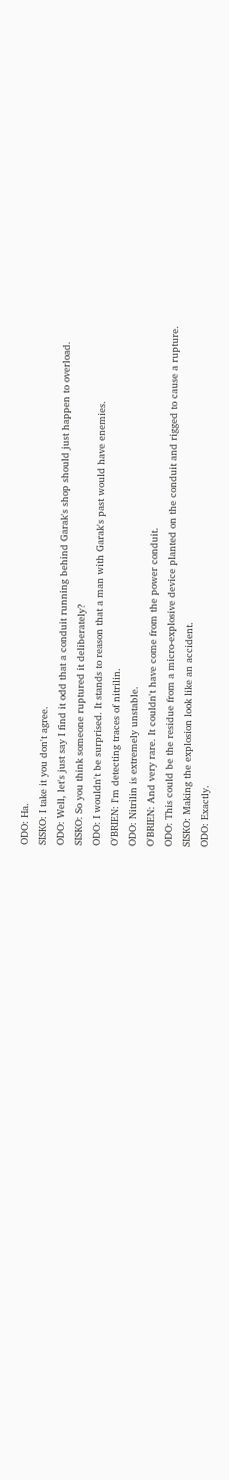ODO: Ha.
SISKO: I take it you don't agree.
ODO: Well, let's just say I find it odd that a conduit running behind Garak's shop should just happen to overload.
SISKO: So you think someone ruptured it deliberately?
ODO: I wouldn't be surprised. It stands to reason that a man with Garak's past would have enemies.
O'BRIEN: I'm detecting traces of nitrilin.
ODO: Nitrilin is extremely unstable.
O'BRIEN: And very rare. It couldn't have come from the power conduit.
ODO: This could be the residue from a micro-explosive device planted on the conduit and rigged to cause a rupture.
SISKO: Making the explosion look like an accident.
ODO: Exactly.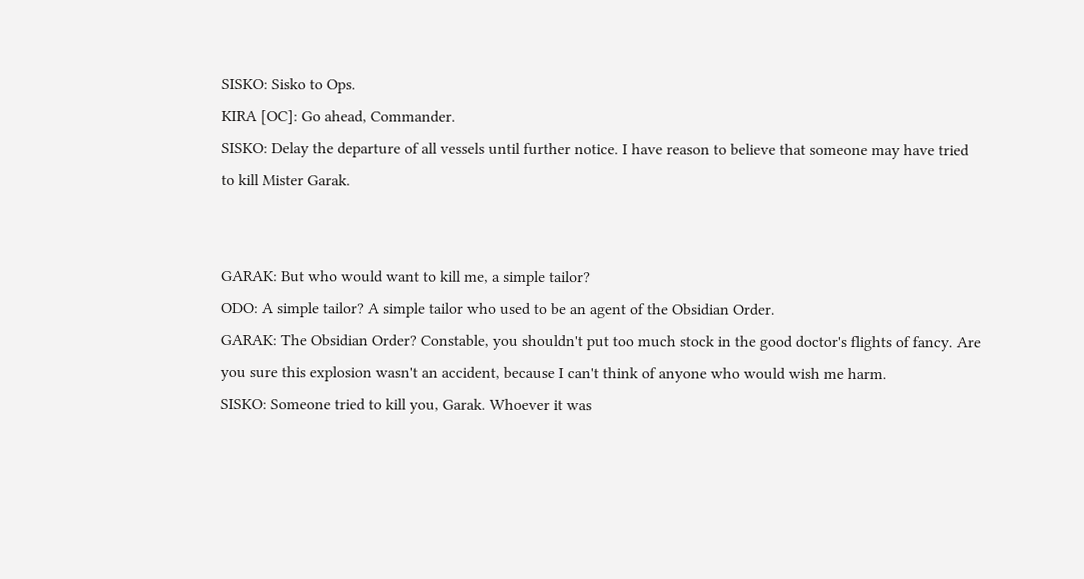SISKO: Sisko to Ops.
KIRA [OC]: Go ahead, Commander.
SISKO: Delay the departure of all vessels until further notice. I have reason to believe that someone may have tried to kill Mister Garak.


GARAK: But who would want to kill me, a simple tailor?
ODO: A simple tailor? A simple tailor who used to be an agent of the Obsidian Order.
GARAK: The Obsidian Order? Constable, you shouldn't put too much stock in the good doctor's flights of fancy. Are you sure this explosion wasn't an accident, because I can't think of anyone who would wish me harm.
SISKO: Someone tried to kill you, Garak. Whoever it was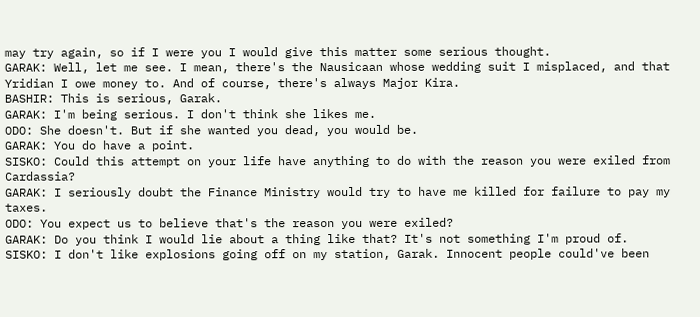may try again, so if I were you I would give this matter some serious thought.
GARAK: Well, let me see. I mean, there's the Nausicaan whose wedding suit I misplaced, and that Yridian I owe money to. And of course, there's always Major Kira.
BASHIR: This is serious, Garak.
GARAK: I'm being serious. I don't think she likes me.
ODO: She doesn't. But if she wanted you dead, you would be.
GARAK: You do have a point.
SISKO: Could this attempt on your life have anything to do with the reason you were exiled from Cardassia?
GARAK: I seriously doubt the Finance Ministry would try to have me killed for failure to pay my taxes.
ODO: You expect us to believe that's the reason you were exiled?
GARAK: Do you think I would lie about a thing like that? It's not something I'm proud of.
SISKO: I don't like explosions going off on my station, Garak. Innocent people could've been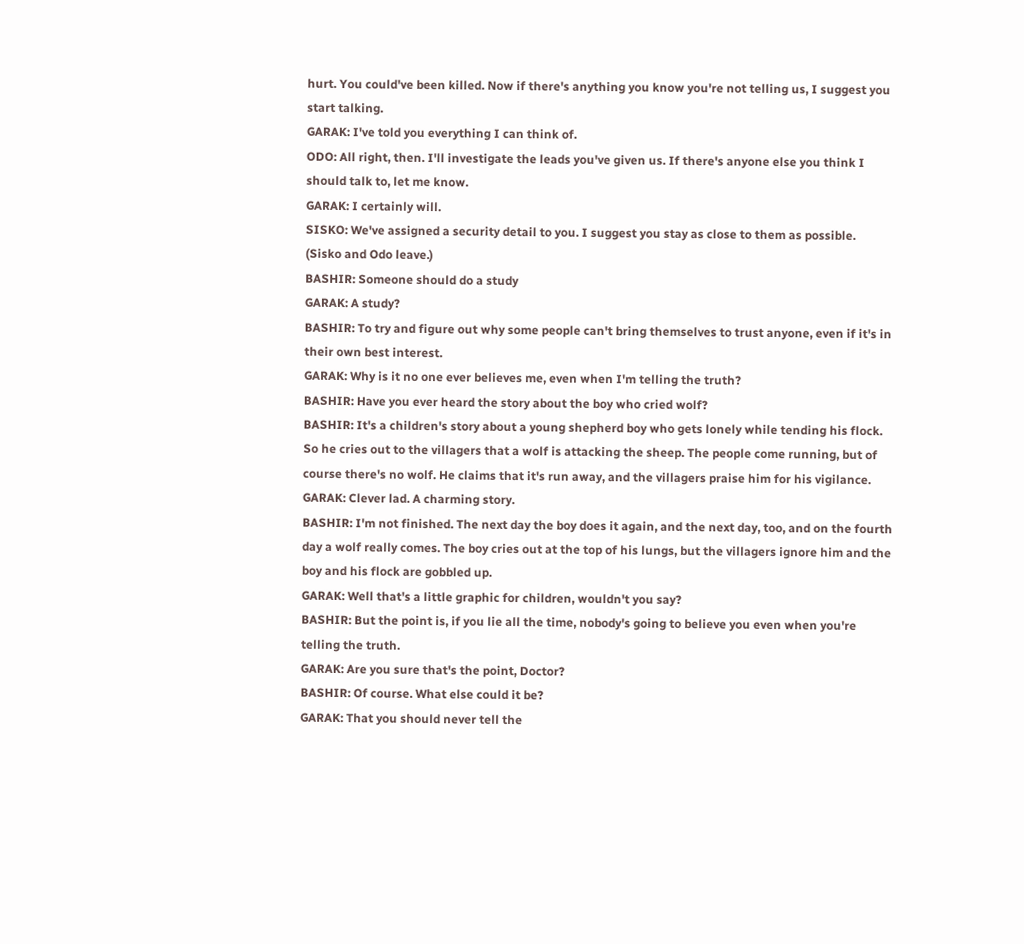hurt. You could've been killed. Now if there's anything you know you're not telling us, I suggest you start talking.
GARAK: I've told you everything I can think of.
ODO: All right, then. I'll investigate the leads you've given us. If there's anyone else you think I should talk to, let me know.
GARAK: I certainly will.
SISKO: We've assigned a security detail to you. I suggest you stay as close to them as possible.
(Sisko and Odo leave.)
BASHIR: Someone should do a study
GARAK: A study?
BASHIR: To try and figure out why some people can't bring themselves to trust anyone, even if it's in their own best interest.
GARAK: Why is it no one ever believes me, even when I'm telling the truth?
BASHIR: Have you ever heard the story about the boy who cried wolf?
BASHIR: It's a children's story about a young shepherd boy who gets lonely while tending his flock. So he cries out to the villagers that a wolf is attacking the sheep. The people come running, but of course there's no wolf. He claims that it's run away, and the villagers praise him for his vigilance.
GARAK: Clever lad. A charming story.
BASHIR: I'm not finished. The next day the boy does it again, and the next day, too, and on the fourth day a wolf really comes. The boy cries out at the top of his lungs, but the villagers ignore him and the boy and his flock are gobbled up.
GARAK: Well that's a little graphic for children, wouldn't you say?
BASHIR: But the point is, if you lie all the time, nobody's going to believe you even when you're telling the truth.
GARAK: Are you sure that's the point, Doctor?
BASHIR: Of course. What else could it be?
GARAK: That you should never tell the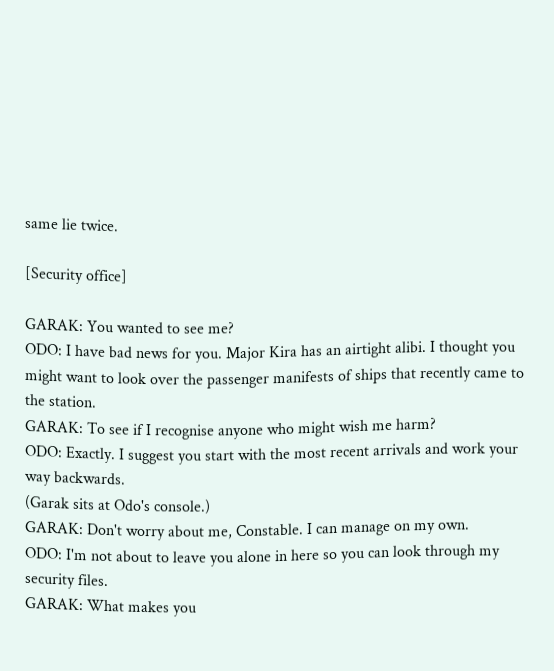same lie twice.

[Security office]

GARAK: You wanted to see me?
ODO: I have bad news for you. Major Kira has an airtight alibi. I thought you might want to look over the passenger manifests of ships that recently came to the station.
GARAK: To see if I recognise anyone who might wish me harm?
ODO: Exactly. I suggest you start with the most recent arrivals and work your way backwards.
(Garak sits at Odo's console.)
GARAK: Don't worry about me, Constable. I can manage on my own.
ODO: I'm not about to leave you alone in here so you can look through my security files.
GARAK: What makes you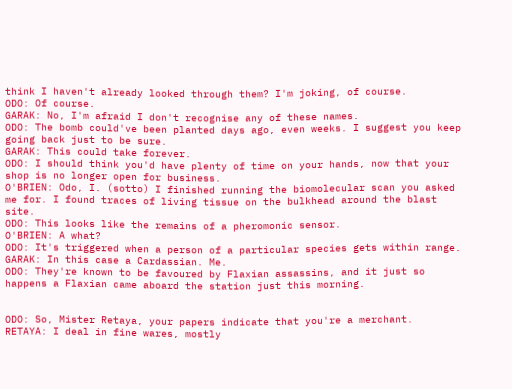think I haven't already looked through them? I'm joking, of course.
ODO: Of course.
GARAK: No, I'm afraid I don't recognise any of these names.
ODO: The bomb could've been planted days ago, even weeks. I suggest you keep going back just to be sure.
GARAK: This could take forever.
ODO: I should think you'd have plenty of time on your hands, now that your shop is no longer open for business.
O'BRIEN: Odo, I. (sotto) I finished running the biomolecular scan you asked me for. I found traces of living tissue on the bulkhead around the blast site.
ODO: This looks like the remains of a pheromonic sensor.
O'BRIEN: A what?
ODO: It's triggered when a person of a particular species gets within range.
GARAK: In this case a Cardassian. Me.
ODO: They're known to be favoured by Flaxian assassins, and it just so happens a Flaxian came aboard the station just this morning.


ODO: So, Mister Retaya, your papers indicate that you're a merchant.
RETAYA: I deal in fine wares, mostly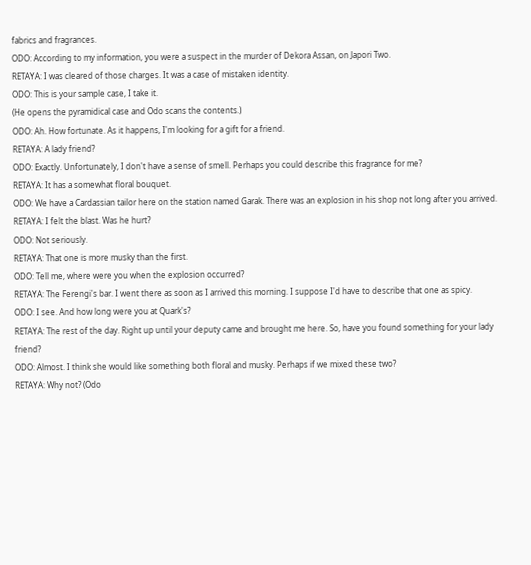fabrics and fragrances.
ODO: According to my information, you were a suspect in the murder of Dekora Assan, on Japori Two.
RETAYA: I was cleared of those charges. It was a case of mistaken identity.
ODO: This is your sample case, I take it.
(He opens the pyramidical case and Odo scans the contents.)
ODO: Ah. How fortunate. As it happens, I'm looking for a gift for a friend.
RETAYA: A lady friend?
ODO: Exactly. Unfortunately, I don't have a sense of smell. Perhaps you could describe this fragrance for me?
RETAYA: It has a somewhat floral bouquet.
ODO: We have a Cardassian tailor here on the station named Garak. There was an explosion in his shop not long after you arrived.
RETAYA: I felt the blast. Was he hurt?
ODO: Not seriously.
RETAYA: That one is more musky than the first.
ODO: Tell me, where were you when the explosion occurred?
RETAYA: The Ferengi's bar. I went there as soon as I arrived this morning. I suppose I'd have to describe that one as spicy.
ODO: I see. And how long were you at Quark's?
RETAYA: The rest of the day. Right up until your deputy came and brought me here. So, have you found something for your lady friend?
ODO: Almost. I think she would like something both floral and musky. Perhaps if we mixed these two?
RETAYA: Why not? (Odo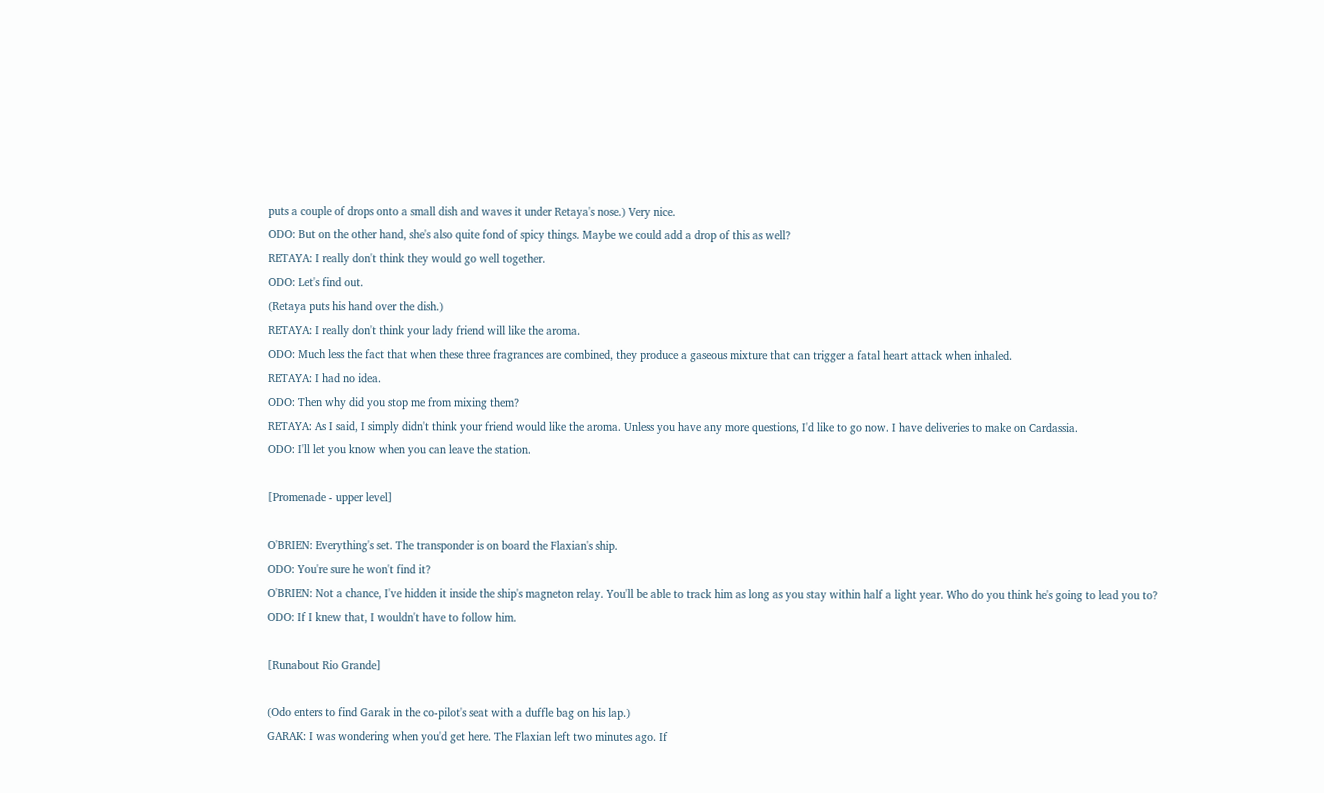puts a couple of drops onto a small dish and waves it under Retaya's nose.) Very nice.
ODO: But on the other hand, she's also quite fond of spicy things. Maybe we could add a drop of this as well?
RETAYA: I really don't think they would go well together.
ODO: Let's find out.
(Retaya puts his hand over the dish.)
RETAYA: I really don't think your lady friend will like the aroma.
ODO: Much less the fact that when these three fragrances are combined, they produce a gaseous mixture that can trigger a fatal heart attack when inhaled.
RETAYA: I had no idea.
ODO: Then why did you stop me from mixing them?
RETAYA: As I said, I simply didn't think your friend would like the aroma. Unless you have any more questions, I'd like to go now. I have deliveries to make on Cardassia.
ODO: I'll let you know when you can leave the station.

[Promenade - upper level]

O'BRIEN: Everything's set. The transponder is on board the Flaxian's ship.
ODO: You're sure he won't find it?
O'BRIEN: Not a chance, I've hidden it inside the ship's magneton relay. You'll be able to track him as long as you stay within half a light year. Who do you think he's going to lead you to?
ODO: If I knew that, I wouldn't have to follow him.

[Runabout Rio Grande]

(Odo enters to find Garak in the co-pilot's seat with a duffle bag on his lap.)
GARAK: I was wondering when you'd get here. The Flaxian left two minutes ago. If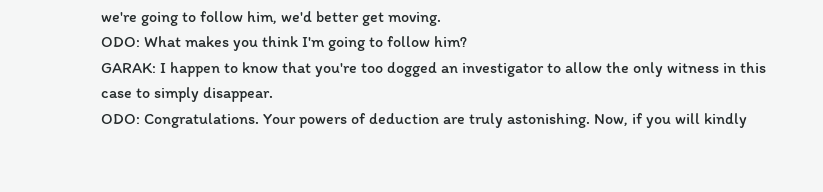we're going to follow him, we'd better get moving.
ODO: What makes you think I'm going to follow him?
GARAK: I happen to know that you're too dogged an investigator to allow the only witness in this case to simply disappear.
ODO: Congratulations. Your powers of deduction are truly astonishing. Now, if you will kindly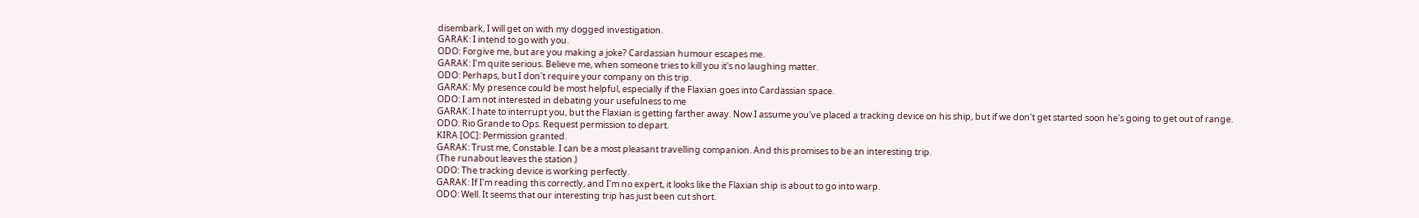disembark, I will get on with my dogged investigation.
GARAK: I intend to go with you.
ODO: Forgive me, but are you making a joke? Cardassian humour escapes me.
GARAK: I'm quite serious. Believe me, when someone tries to kill you it's no laughing matter.
ODO: Perhaps, but I don't require your company on this trip.
GARAK: My presence could be most helpful, especially if the Flaxian goes into Cardassian space.
ODO: I am not interested in debating your usefulness to me
GARAK: I hate to interrupt you, but the Flaxian is getting farther away. Now I assume you've placed a tracking device on his ship, but if we don't get started soon he's going to get out of range.
ODO: Rio Grande to Ops. Request permission to depart.
KIRA [OC]: Permission granted.
GARAK: Trust me, Constable. I can be a most pleasant travelling companion. And this promises to be an interesting trip.
(The runabout leaves the station.)
ODO: The tracking device is working perfectly.
GARAK: If I'm reading this correctly, and I'm no expert, it looks like the Flaxian ship is about to go into warp.
ODO: Well. It seems that our interesting trip has just been cut short.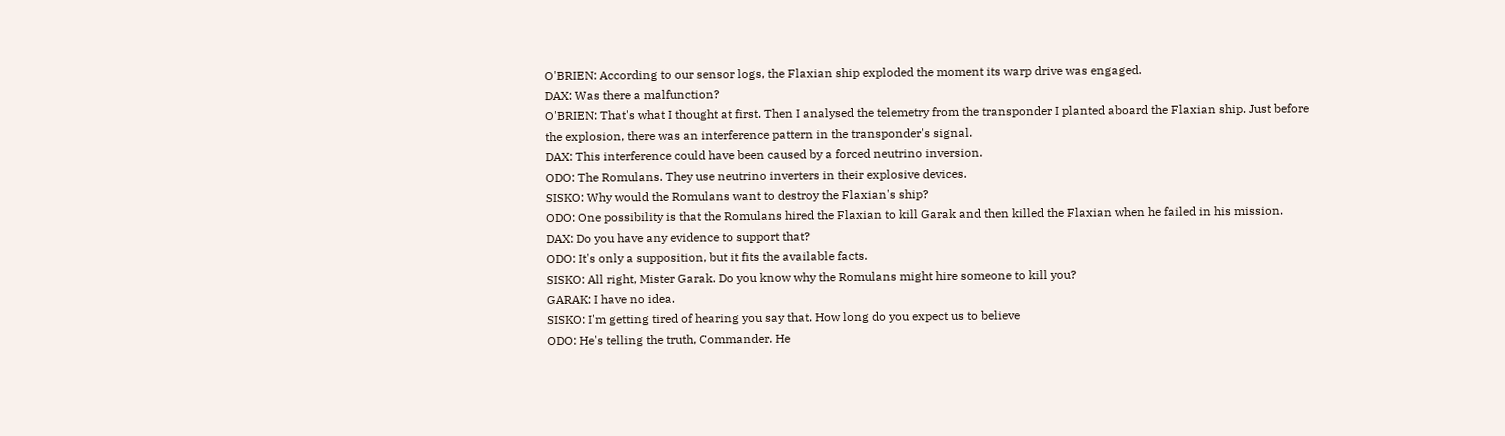O'BRIEN: According to our sensor logs, the Flaxian ship exploded the moment its warp drive was engaged.
DAX: Was there a malfunction?
O'BRIEN: That's what I thought at first. Then I analysed the telemetry from the transponder I planted aboard the Flaxian ship. Just before the explosion, there was an interference pattern in the transponder's signal.
DAX: This interference could have been caused by a forced neutrino inversion.
ODO: The Romulans. They use neutrino inverters in their explosive devices.
SISKO: Why would the Romulans want to destroy the Flaxian's ship?
ODO: One possibility is that the Romulans hired the Flaxian to kill Garak and then killed the Flaxian when he failed in his mission.
DAX: Do you have any evidence to support that?
ODO: It's only a supposition, but it fits the available facts.
SISKO: All right, Mister Garak. Do you know why the Romulans might hire someone to kill you?
GARAK: I have no idea.
SISKO: I'm getting tired of hearing you say that. How long do you expect us to believe
ODO: He's telling the truth, Commander. He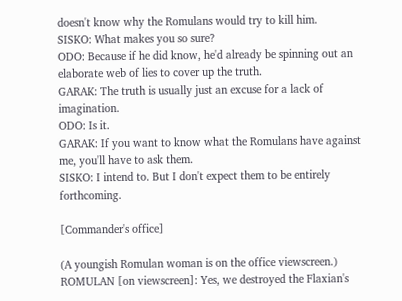doesn't know why the Romulans would try to kill him.
SISKO: What makes you so sure?
ODO: Because if he did know, he'd already be spinning out an elaborate web of lies to cover up the truth.
GARAK: The truth is usually just an excuse for a lack of imagination.
ODO: Is it.
GARAK: If you want to know what the Romulans have against me, you'll have to ask them.
SISKO: I intend to. But I don't expect them to be entirely forthcoming.

[Commander's office]

(A youngish Romulan woman is on the office viewscreen.)
ROMULAN [on viewscreen]: Yes, we destroyed the Flaxian's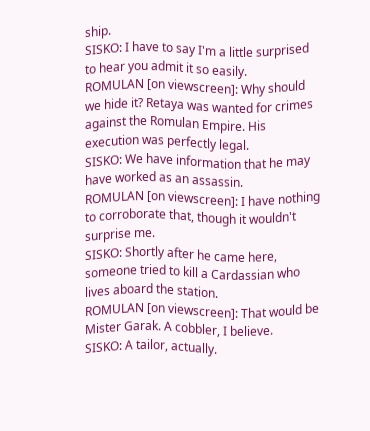ship.
SISKO: I have to say I'm a little surprised to hear you admit it so easily.
ROMULAN [on viewscreen]: Why should we hide it? Retaya was wanted for crimes against the Romulan Empire. His execution was perfectly legal.
SISKO: We have information that he may have worked as an assassin.
ROMULAN [on viewscreen]: I have nothing to corroborate that, though it wouldn't surprise me.
SISKO: Shortly after he came here, someone tried to kill a Cardassian who lives aboard the station.
ROMULAN [on viewscreen]: That would be Mister Garak. A cobbler, I believe.
SISKO: A tailor, actually.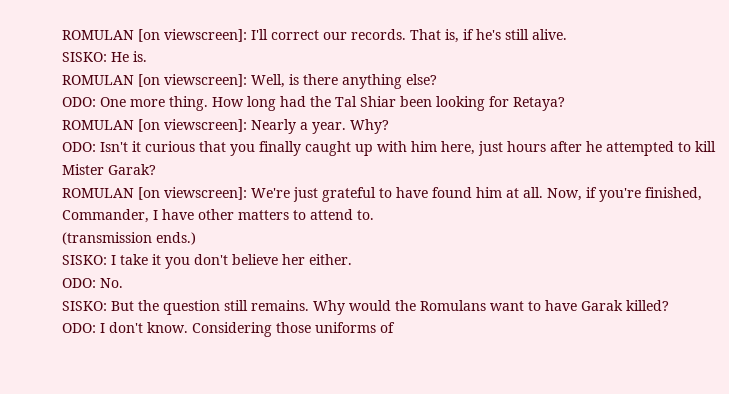ROMULAN [on viewscreen]: I'll correct our records. That is, if he's still alive.
SISKO: He is.
ROMULAN [on viewscreen]: Well, is there anything else?
ODO: One more thing. How long had the Tal Shiar been looking for Retaya?
ROMULAN [on viewscreen]: Nearly a year. Why?
ODO: Isn't it curious that you finally caught up with him here, just hours after he attempted to kill Mister Garak?
ROMULAN [on viewscreen]: We're just grateful to have found him at all. Now, if you're finished, Commander, I have other matters to attend to.
(transmission ends.)
SISKO: I take it you don't believe her either.
ODO: No.
SISKO: But the question still remains. Why would the Romulans want to have Garak killed?
ODO: I don't know. Considering those uniforms of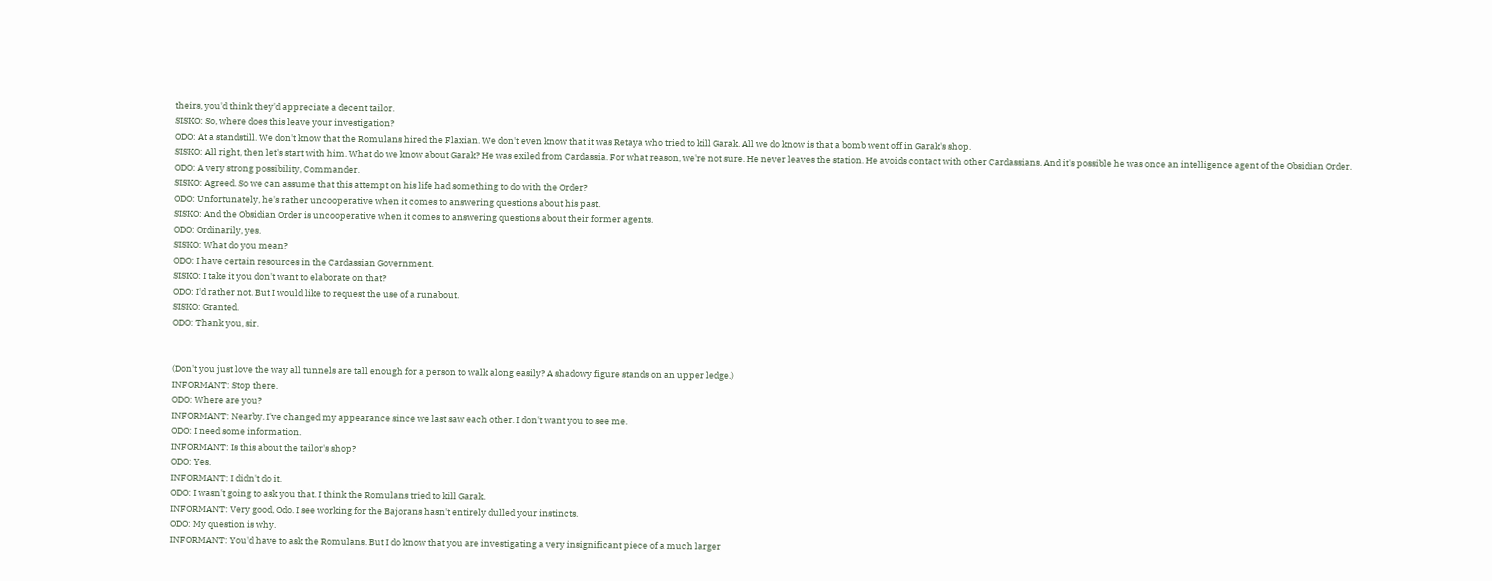theirs, you'd think they'd appreciate a decent tailor.
SISKO: So, where does this leave your investigation?
ODO: At a standstill. We don't know that the Romulans hired the Flaxian. We don't even know that it was Retaya who tried to kill Garak. All we do know is that a bomb went off in Garak's shop.
SISKO: All right, then let's start with him. What do we know about Garak? He was exiled from Cardassia. For what reason, we're not sure. He never leaves the station. He avoids contact with other Cardassians. And it's possible he was once an intelligence agent of the Obsidian Order.
ODO: A very strong possibility, Commander.
SISKO: Agreed. So we can assume that this attempt on his life had something to do with the Order?
ODO: Unfortunately, he's rather uncooperative when it comes to answering questions about his past.
SISKO: And the Obsidian Order is uncooperative when it comes to answering questions about their former agents.
ODO: Ordinarily, yes.
SISKO: What do you mean?
ODO: I have certain resources in the Cardassian Government.
SISKO: I take it you don't want to elaborate on that?
ODO: I'd rather not. But I would like to request the use of a runabout.
SISKO: Granted.
ODO: Thank you, sir.


(Don't you just love the way all tunnels are tall enough for a person to walk along easily? A shadowy figure stands on an upper ledge.)
INFORMANT: Stop there.
ODO: Where are you?
INFORMANT: Nearby. I've changed my appearance since we last saw each other. I don't want you to see me.
ODO: I need some information.
INFORMANT: Is this about the tailor's shop?
ODO: Yes.
INFORMANT: I didn't do it.
ODO: I wasn't going to ask you that. I think the Romulans tried to kill Garak.
INFORMANT: Very good, Odo. I see working for the Bajorans hasn't entirely dulled your instincts.
ODO: My question is why.
INFORMANT: You'd have to ask the Romulans. But I do know that you are investigating a very insignificant piece of a much larger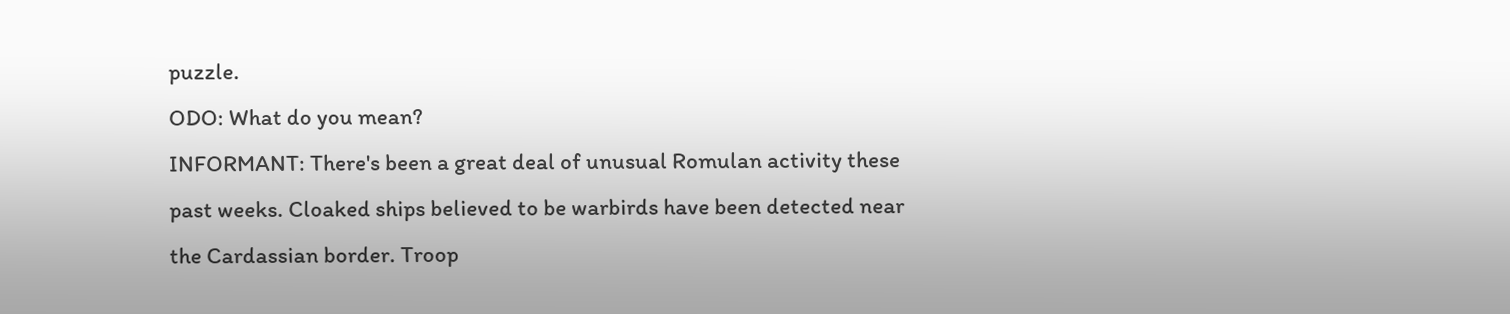puzzle.
ODO: What do you mean?
INFORMANT: There's been a great deal of unusual Romulan activity these past weeks. Cloaked ships believed to be warbirds have been detected near the Cardassian border. Troop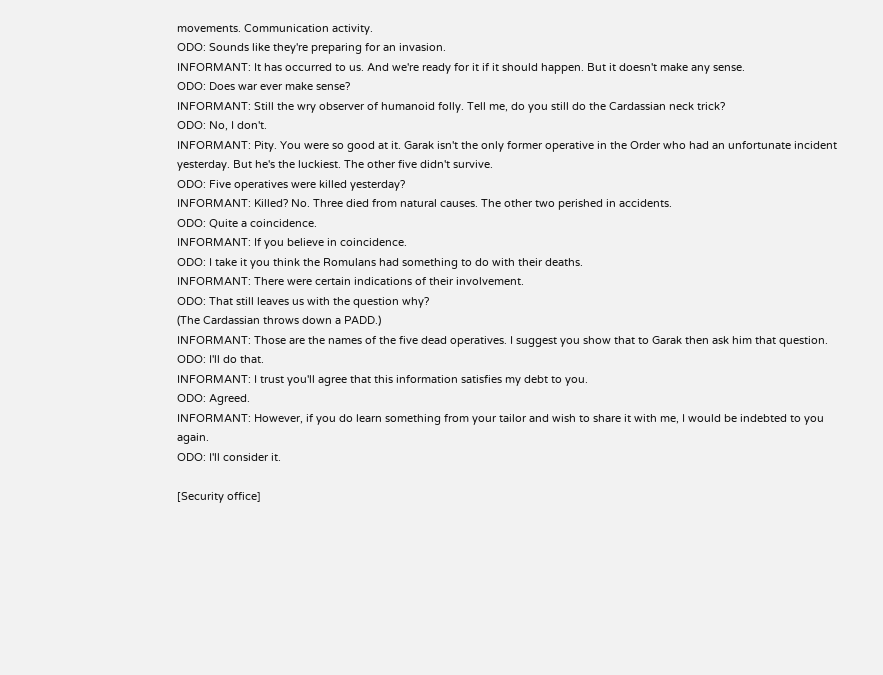movements. Communication activity.
ODO: Sounds like they're preparing for an invasion.
INFORMANT: It has occurred to us. And we're ready for it if it should happen. But it doesn't make any sense.
ODO: Does war ever make sense?
INFORMANT: Still the wry observer of humanoid folly. Tell me, do you still do the Cardassian neck trick?
ODO: No, I don't.
INFORMANT: Pity. You were so good at it. Garak isn't the only former operative in the Order who had an unfortunate incident yesterday. But he's the luckiest. The other five didn't survive.
ODO: Five operatives were killed yesterday?
INFORMANT: Killed? No. Three died from natural causes. The other two perished in accidents.
ODO: Quite a coincidence.
INFORMANT: If you believe in coincidence.
ODO: I take it you think the Romulans had something to do with their deaths.
INFORMANT: There were certain indications of their involvement.
ODO: That still leaves us with the question why?
(The Cardassian throws down a PADD.)
INFORMANT: Those are the names of the five dead operatives. I suggest you show that to Garak then ask him that question.
ODO: I'll do that.
INFORMANT: I trust you'll agree that this information satisfies my debt to you.
ODO: Agreed.
INFORMANT: However, if you do learn something from your tailor and wish to share it with me, I would be indebted to you again.
ODO: I'll consider it.

[Security office]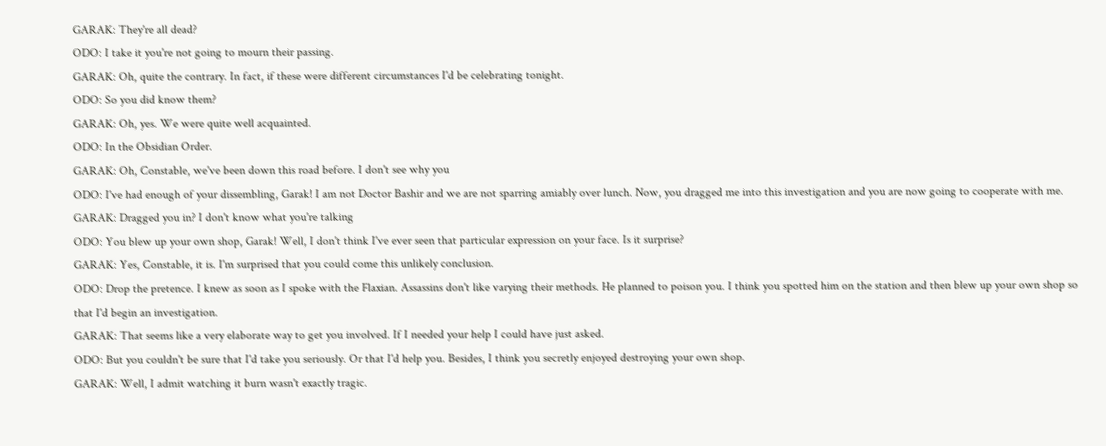GARAK: They're all dead?
ODO: I take it you're not going to mourn their passing.
GARAK: Oh, quite the contrary. In fact, if these were different circumstances I'd be celebrating tonight.
ODO: So you did know them?
GARAK: Oh, yes. We were quite well acquainted.
ODO: In the Obsidian Order.
GARAK: Oh, Constable, we've been down this road before. I don't see why you
ODO: I've had enough of your dissembling, Garak! I am not Doctor Bashir and we are not sparring amiably over lunch. Now, you dragged me into this investigation and you are now going to cooperate with me.
GARAK: Dragged you in? I don't know what you're talking
ODO: You blew up your own shop, Garak! Well, I don't think I've ever seen that particular expression on your face. Is it surprise?
GARAK: Yes, Constable, it is. I'm surprised that you could come this unlikely conclusion.
ODO: Drop the pretence. I knew as soon as I spoke with the Flaxian. Assassins don't like varying their methods. He planned to poison you. I think you spotted him on the station and then blew up your own shop so that I'd begin an investigation.
GARAK: That seems like a very elaborate way to get you involved. If I needed your help I could have just asked.
ODO: But you couldn't be sure that I'd take you seriously. Or that I'd help you. Besides, I think you secretly enjoyed destroying your own shop.
GARAK: Well, I admit watching it burn wasn't exactly tragic.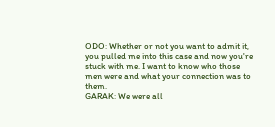ODO: Whether or not you want to admit it, you pulled me into this case and now you're stuck with me. I want to know who those men were and what your connection was to them.
GARAK: We were all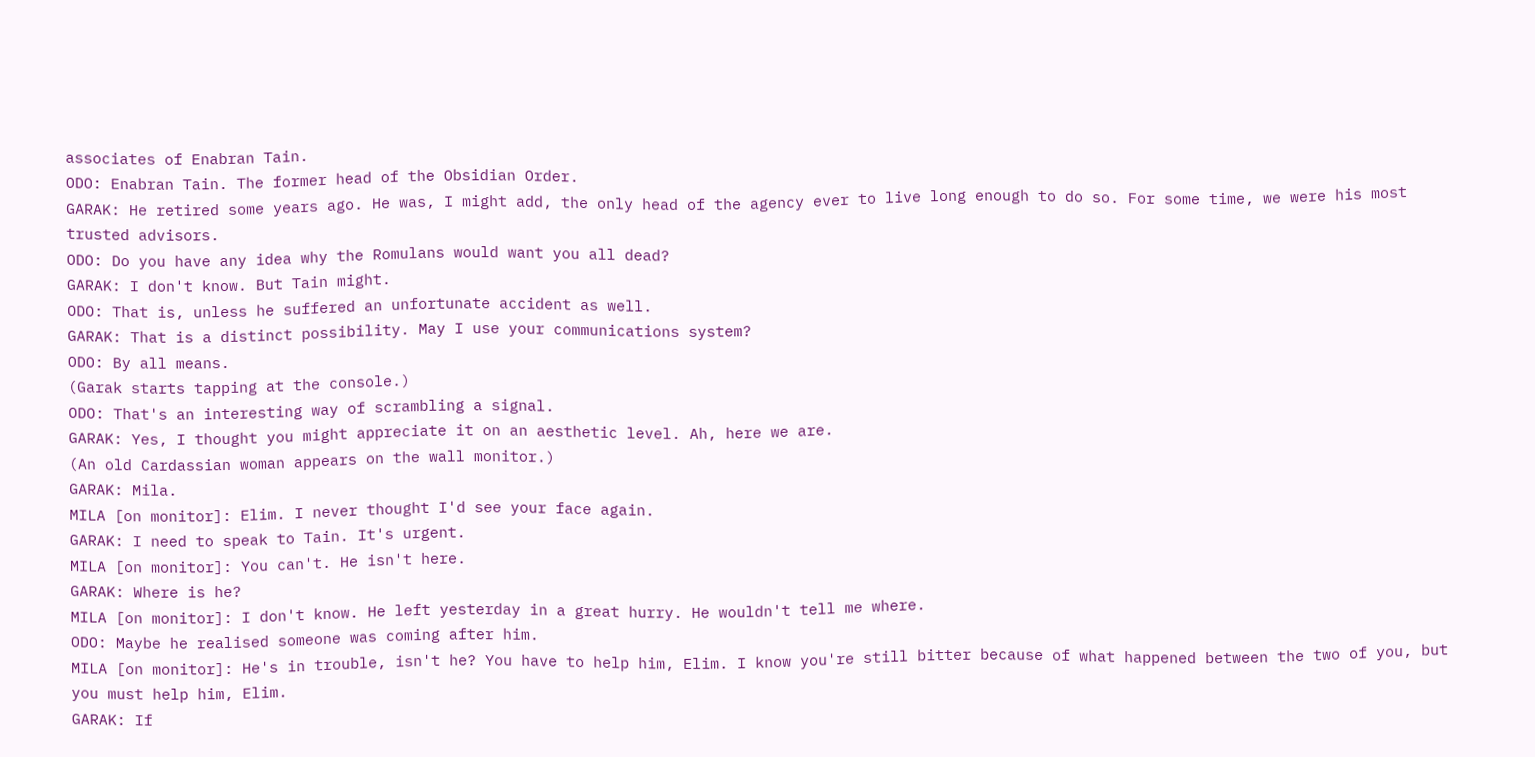associates of Enabran Tain.
ODO: Enabran Tain. The former head of the Obsidian Order.
GARAK: He retired some years ago. He was, I might add, the only head of the agency ever to live long enough to do so. For some time, we were his most trusted advisors.
ODO: Do you have any idea why the Romulans would want you all dead?
GARAK: I don't know. But Tain might.
ODO: That is, unless he suffered an unfortunate accident as well.
GARAK: That is a distinct possibility. May I use your communications system?
ODO: By all means.
(Garak starts tapping at the console.)
ODO: That's an interesting way of scrambling a signal.
GARAK: Yes, I thought you might appreciate it on an aesthetic level. Ah, here we are.
(An old Cardassian woman appears on the wall monitor.)
GARAK: Mila.
MILA [on monitor]: Elim. I never thought I'd see your face again.
GARAK: I need to speak to Tain. It's urgent.
MILA [on monitor]: You can't. He isn't here.
GARAK: Where is he?
MILA [on monitor]: I don't know. He left yesterday in a great hurry. He wouldn't tell me where.
ODO: Maybe he realised someone was coming after him.
MILA [on monitor]: He's in trouble, isn't he? You have to help him, Elim. I know you're still bitter because of what happened between the two of you, but you must help him, Elim.
GARAK: If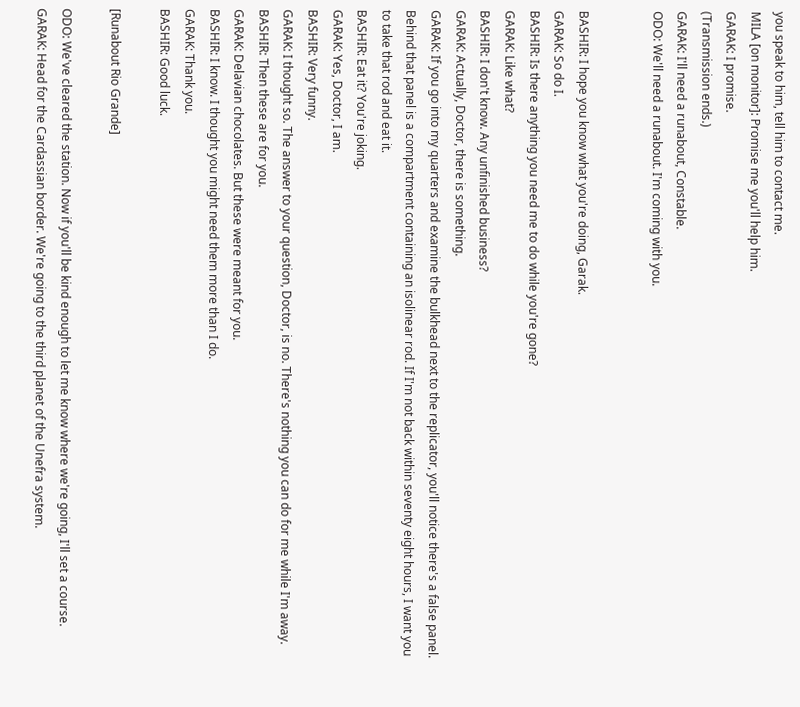you speak to him, tell him to contact me.
MILA [on monitor]: Promise me you'll help him.
GARAK: I promise.
(Transmission ends.)
GARAK: I'll need a runabout, Constable.
ODO: We'll need a runabout. I'm coming with you.


BASHIR: I hope you know what you're doing, Garak.
GARAK: So do I.
BASHIR: Is there anything you need me to do while you're gone?
GARAK: Like what?
BASHIR: I don't know. Any unfinished business?
GARAK: Actually, Doctor, there is something.
GARAK: If you go into my quarters and examine the bulkhead next to the replicator, you'll notice there's a false panel. Behind that panel is a compartment containing an isolinear rod. If I'm not back within seventy eight hours, I want you to take that rod and eat it.
BASHIR: Eat it? You're joking.
GARAK: Yes, Doctor, I am.
BASHIR: Very funny.
GARAK: I thought so. The answer to your question, Doctor, is no. There's nothing you can do for me while I'm away.
BASHIR: Then these are for you.
GARAK: Delavian chocolates. But these were meant for you.
BASHIR: I know. I thought you might need them more than I do.
GARAK: Thank you.
BASHIR: Good luck.

[Runabout Rio Grande]

ODO: We've cleared the station. Now if you'll be kind enough to let me know where we're going, I'll set a course.
GARAK: Head for the Cardassian border. We're going to the third planet of the Unefra system.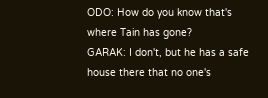ODO: How do you know that's where Tain has gone?
GARAK: I don't, but he has a safe house there that no one's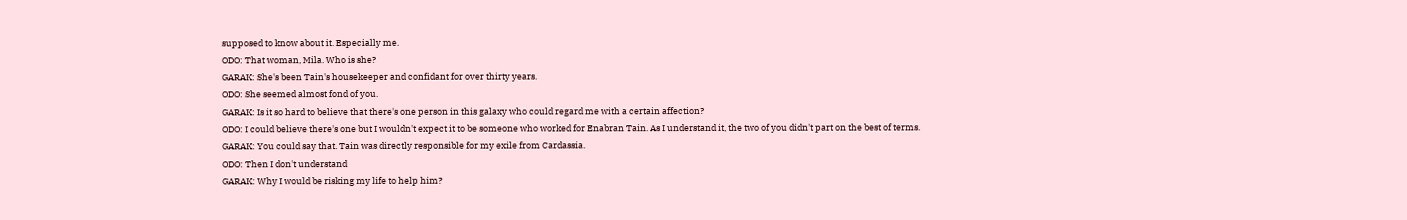supposed to know about it. Especially me.
ODO: That woman, Mila. Who is she?
GARAK: She's been Tain's housekeeper and confidant for over thirty years.
ODO: She seemed almost fond of you.
GARAK: Is it so hard to believe that there's one person in this galaxy who could regard me with a certain affection?
ODO: I could believe there's one but I wouldn't expect it to be someone who worked for Enabran Tain. As I understand it, the two of you didn't part on the best of terms.
GARAK: You could say that. Tain was directly responsible for my exile from Cardassia.
ODO: Then I don't understand
GARAK: Why I would be risking my life to help him?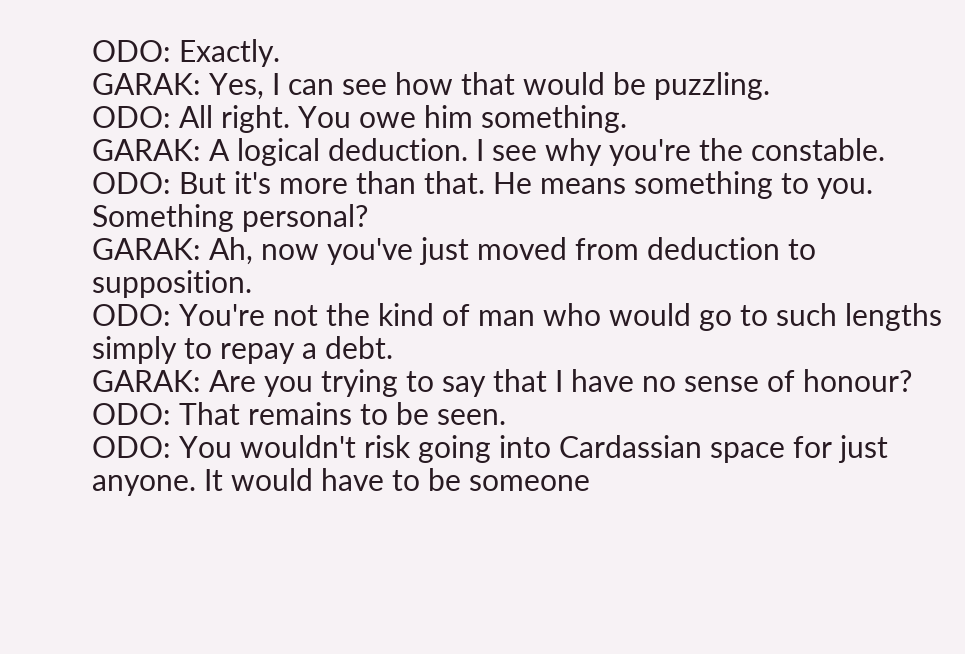ODO: Exactly.
GARAK: Yes, I can see how that would be puzzling.
ODO: All right. You owe him something.
GARAK: A logical deduction. I see why you're the constable.
ODO: But it's more than that. He means something to you. Something personal?
GARAK: Ah, now you've just moved from deduction to supposition.
ODO: You're not the kind of man who would go to such lengths simply to repay a debt.
GARAK: Are you trying to say that I have no sense of honour?
ODO: That remains to be seen.
ODO: You wouldn't risk going into Cardassian space for just anyone. It would have to be someone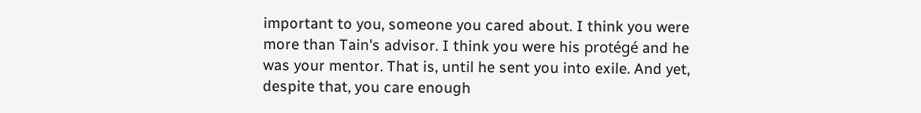important to you, someone you cared about. I think you were more than Tain's advisor. I think you were his protégé and he was your mentor. That is, until he sent you into exile. And yet, despite that, you care enough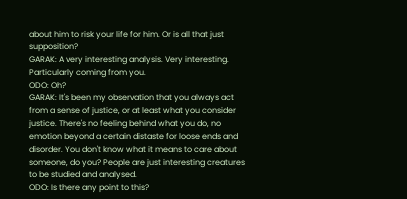about him to risk your life for him. Or is all that just supposition?
GARAK: A very interesting analysis. Very interesting. Particularly coming from you.
ODO: Oh?
GARAK: It's been my observation that you always act from a sense of justice, or at least what you consider justice. There's no feeling behind what you do, no emotion beyond a certain distaste for loose ends and disorder. You don't know what it means to care about someone, do you? People are just interesting creatures to be studied and analysed.
ODO: Is there any point to this?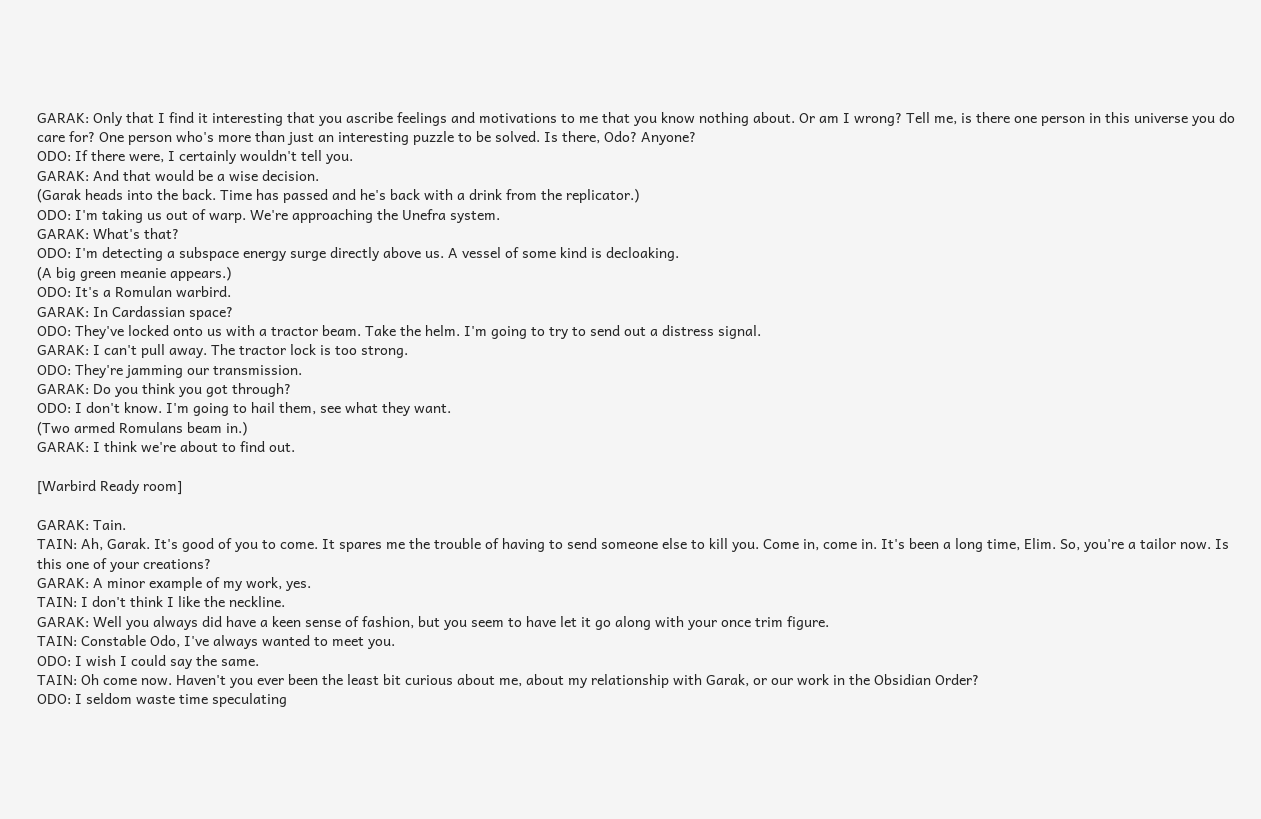GARAK: Only that I find it interesting that you ascribe feelings and motivations to me that you know nothing about. Or am I wrong? Tell me, is there one person in this universe you do care for? One person who's more than just an interesting puzzle to be solved. Is there, Odo? Anyone?
ODO: If there were, I certainly wouldn't tell you.
GARAK: And that would be a wise decision.
(Garak heads into the back. Time has passed and he's back with a drink from the replicator.)
ODO: I'm taking us out of warp. We're approaching the Unefra system.
GARAK: What's that?
ODO: I'm detecting a subspace energy surge directly above us. A vessel of some kind is decloaking.
(A big green meanie appears.)
ODO: It's a Romulan warbird.
GARAK: In Cardassian space?
ODO: They've locked onto us with a tractor beam. Take the helm. I'm going to try to send out a distress signal.
GARAK: I can't pull away. The tractor lock is too strong.
ODO: They're jamming our transmission.
GARAK: Do you think you got through?
ODO: I don't know. I'm going to hail them, see what they want.
(Two armed Romulans beam in.)
GARAK: I think we're about to find out.

[Warbird Ready room]

GARAK: Tain.
TAIN: Ah, Garak. It's good of you to come. It spares me the trouble of having to send someone else to kill you. Come in, come in. It's been a long time, Elim. So, you're a tailor now. Is this one of your creations?
GARAK: A minor example of my work, yes.
TAIN: I don't think I like the neckline.
GARAK: Well you always did have a keen sense of fashion, but you seem to have let it go along with your once trim figure.
TAIN: Constable Odo, I've always wanted to meet you.
ODO: I wish I could say the same.
TAIN: Oh come now. Haven't you ever been the least bit curious about me, about my relationship with Garak, or our work in the Obsidian Order?
ODO: I seldom waste time speculating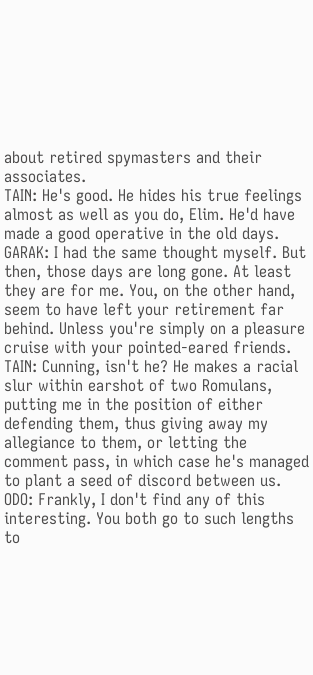about retired spymasters and their associates.
TAIN: He's good. He hides his true feelings almost as well as you do, Elim. He'd have made a good operative in the old days.
GARAK: I had the same thought myself. But then, those days are long gone. At least they are for me. You, on the other hand, seem to have left your retirement far behind. Unless you're simply on a pleasure cruise with your pointed-eared friends.
TAIN: Cunning, isn't he? He makes a racial slur within earshot of two Romulans, putting me in the position of either defending them, thus giving away my allegiance to them, or letting the comment pass, in which case he's managed to plant a seed of discord between us.
ODO: Frankly, I don't find any of this interesting. You both go to such lengths to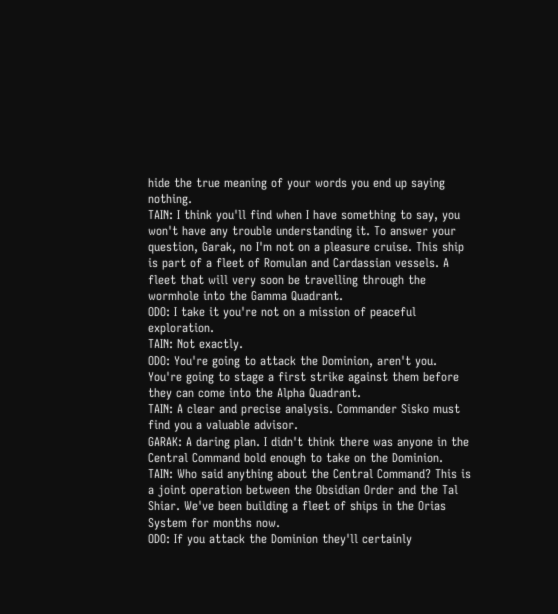hide the true meaning of your words you end up saying nothing.
TAIN: I think you'll find when I have something to say, you won't have any trouble understanding it. To answer your question, Garak, no I'm not on a pleasure cruise. This ship is part of a fleet of Romulan and Cardassian vessels. A fleet that will very soon be travelling through the wormhole into the Gamma Quadrant.
ODO: I take it you're not on a mission of peaceful exploration.
TAIN: Not exactly.
ODO: You're going to attack the Dominion, aren't you. You're going to stage a first strike against them before they can come into the Alpha Quadrant.
TAIN: A clear and precise analysis. Commander Sisko must find you a valuable advisor.
GARAK: A daring plan. I didn't think there was anyone in the Central Command bold enough to take on the Dominion.
TAIN: Who said anything about the Central Command? This is a joint operation between the Obsidian Order and the Tal Shiar. We've been building a fleet of ships in the Orias System for months now.
ODO: If you attack the Dominion they'll certainly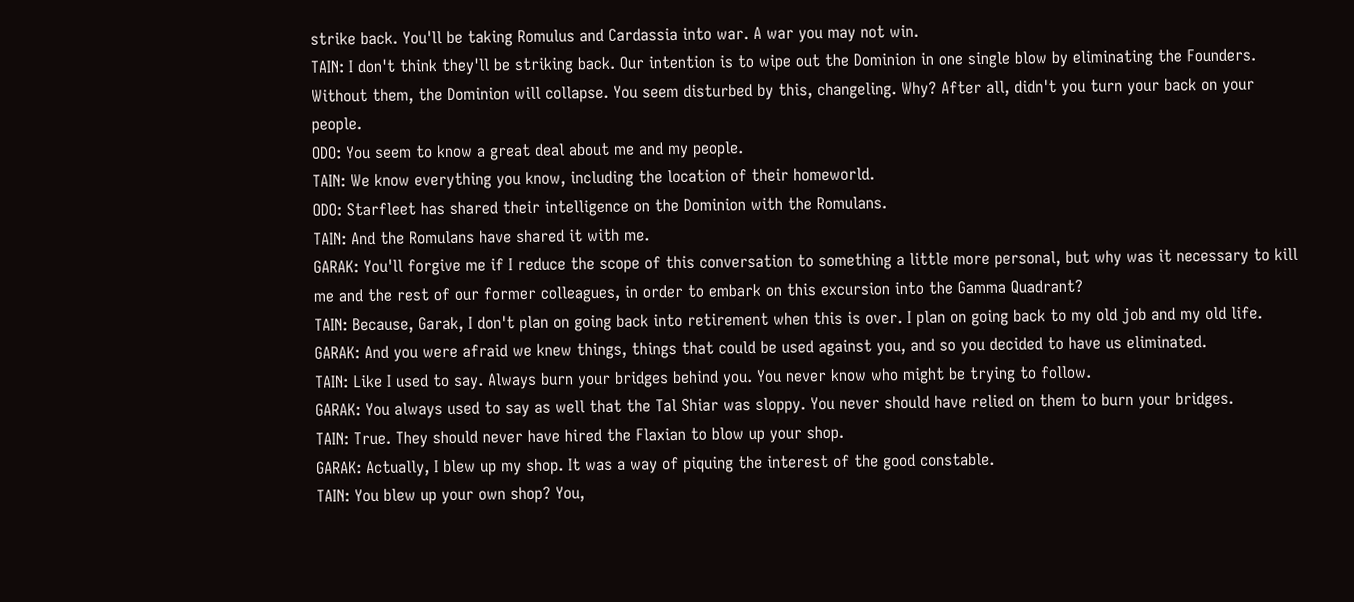strike back. You'll be taking Romulus and Cardassia into war. A war you may not win.
TAIN: I don't think they'll be striking back. Our intention is to wipe out the Dominion in one single blow by eliminating the Founders. Without them, the Dominion will collapse. You seem disturbed by this, changeling. Why? After all, didn't you turn your back on your people.
ODO: You seem to know a great deal about me and my people.
TAIN: We know everything you know, including the location of their homeworld.
ODO: Starfleet has shared their intelligence on the Dominion with the Romulans.
TAIN: And the Romulans have shared it with me.
GARAK: You'll forgive me if I reduce the scope of this conversation to something a little more personal, but why was it necessary to kill me and the rest of our former colleagues, in order to embark on this excursion into the Gamma Quadrant?
TAIN: Because, Garak, I don't plan on going back into retirement when this is over. I plan on going back to my old job and my old life.
GARAK: And you were afraid we knew things, things that could be used against you, and so you decided to have us eliminated.
TAIN: Like I used to say. Always burn your bridges behind you. You never know who might be trying to follow.
GARAK: You always used to say as well that the Tal Shiar was sloppy. You never should have relied on them to burn your bridges.
TAIN: True. They should never have hired the Flaxian to blow up your shop.
GARAK: Actually, I blew up my shop. It was a way of piquing the interest of the good constable.
TAIN: You blew up your own shop? You,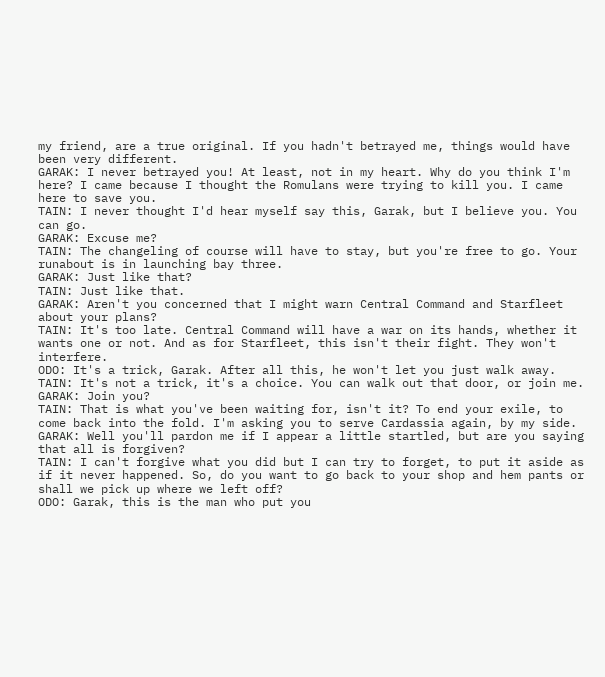my friend, are a true original. If you hadn't betrayed me, things would have been very different.
GARAK: I never betrayed you! At least, not in my heart. Why do you think I'm here? I came because I thought the Romulans were trying to kill you. I came here to save you.
TAIN: I never thought I'd hear myself say this, Garak, but I believe you. You can go.
GARAK: Excuse me?
TAIN: The changeling of course will have to stay, but you're free to go. Your runabout is in launching bay three.
GARAK: Just like that?
TAIN: Just like that.
GARAK: Aren't you concerned that I might warn Central Command and Starfleet about your plans?
TAIN: It's too late. Central Command will have a war on its hands, whether it wants one or not. And as for Starfleet, this isn't their fight. They won't interfere.
ODO: It's a trick, Garak. After all this, he won't let you just walk away.
TAIN: It's not a trick, it's a choice. You can walk out that door, or join me.
GARAK: Join you?
TAIN: That is what you've been waiting for, isn't it? To end your exile, to come back into the fold. I'm asking you to serve Cardassia again, by my side.
GARAK: Well you'll pardon me if I appear a little startled, but are you saying that all is forgiven?
TAIN: I can't forgive what you did but I can try to forget, to put it aside as if it never happened. So, do you want to go back to your shop and hem pants or shall we pick up where we left off?
ODO: Garak, this is the man who put you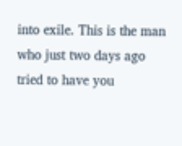into exile. This is the man who just two days ago tried to have you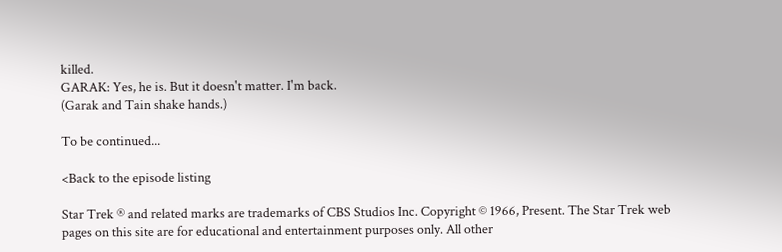killed.
GARAK: Yes, he is. But it doesn't matter. I'm back.
(Garak and Tain shake hands.)

To be continued...

<Back to the episode listing

Star Trek ® and related marks are trademarks of CBS Studios Inc. Copyright © 1966, Present. The Star Trek web pages on this site are for educational and entertainment purposes only. All other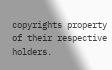copyrights property of their respective holders.